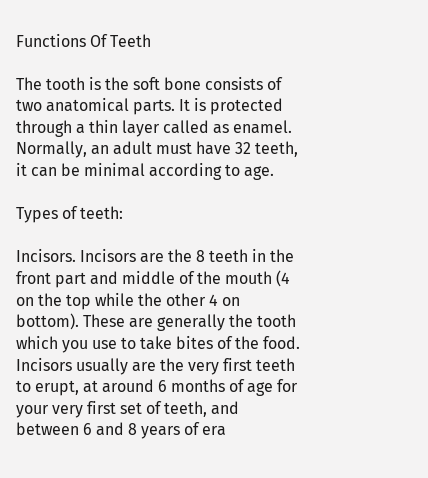Functions Of Teeth

The tooth is the soft bone consists of two anatomical parts. It is protected through a thin layer called as enamel. Normally, an adult must have 32 teeth, it can be minimal according to age.

Types of teeth:

Incisors. Incisors are the 8 teeth in the front part and middle of the mouth (4 on the top while the other 4 on bottom). These are generally the tooth which you use to take bites of the food. Incisors usually are the very first teeth to erupt, at around 6 months of age for your very first set of teeth, and between 6 and 8 years of era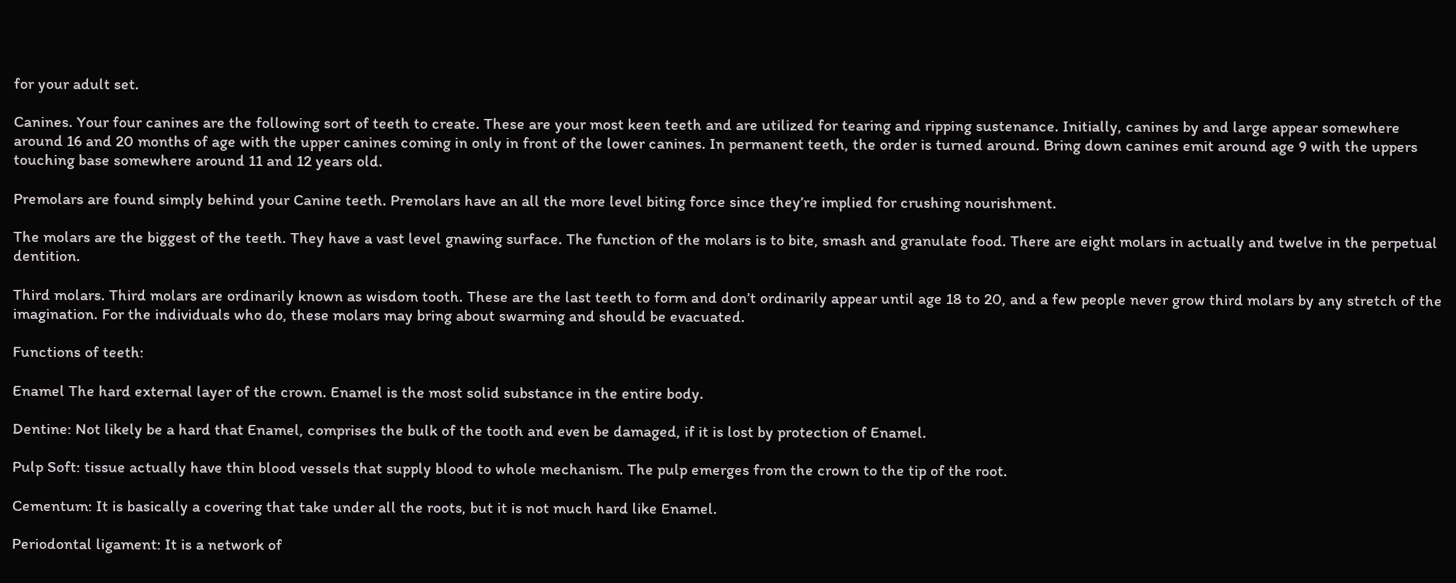for your adult set.

Canines. Your four canines are the following sort of teeth to create. These are your most keen teeth and are utilized for tearing and ripping sustenance. Initially, canines by and large appear somewhere around 16 and 20 months of age with the upper canines coming in only in front of the lower canines. In permanent teeth, the order is turned around. Bring down canines emit around age 9 with the uppers touching base somewhere around 11 and 12 years old.

Premolars are found simply behind your Canine teeth. Premolars have an all the more level biting force since they’re implied for crushing nourishment.

The molars are the biggest of the teeth. They have a vast level gnawing surface. The function of the molars is to bite, smash and granulate food. There are eight molars in actually and twelve in the perpetual dentition.

Third molars. Third molars are ordinarily known as wisdom tooth. These are the last teeth to form and don’t ordinarily appear until age 18 to 20, and a few people never grow third molars by any stretch of the imagination. For the individuals who do, these molars may bring about swarming and should be evacuated.

Functions of teeth:

Enamel The hard external layer of the crown. Enamel is the most solid substance in the entire body.

Dentine: Not likely be a hard that Enamel, comprises the bulk of the tooth and even be damaged, if it is lost by protection of Enamel.

Pulp Soft: tissue actually have thin blood vessels that supply blood to whole mechanism. The pulp emerges from the crown to the tip of the root.

Cementum: It is basically a covering that take under all the roots, but it is not much hard like Enamel.

Periodontal ligament: It is a network of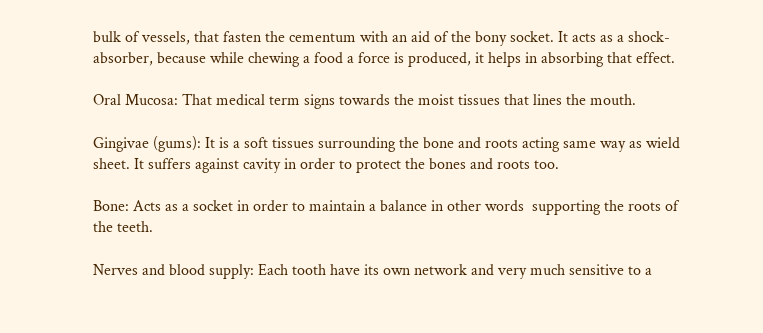bulk of vessels, that fasten the cementum with an aid of the bony socket. It acts as a shock-absorber, because while chewing a food a force is produced, it helps in absorbing that effect.

Oral Mucosa: That medical term signs towards the moist tissues that lines the mouth.

Gingivae (gums): It is a soft tissues surrounding the bone and roots acting same way as wield sheet. It suffers against cavity in order to protect the bones and roots too.

Bone: Acts as a socket in order to maintain a balance in other words  supporting the roots of the teeth.

Nerves and blood supply: Each tooth have its own network and very much sensitive to a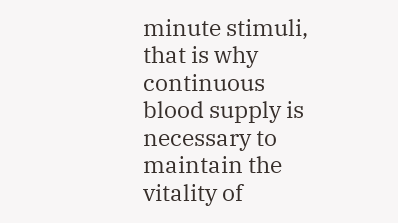minute stimuli, that is why continuous blood supply is necessary to maintain the vitality of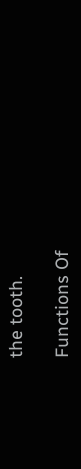the tooth.

Functions Of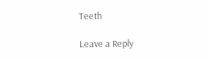Teeth

Leave a Reply